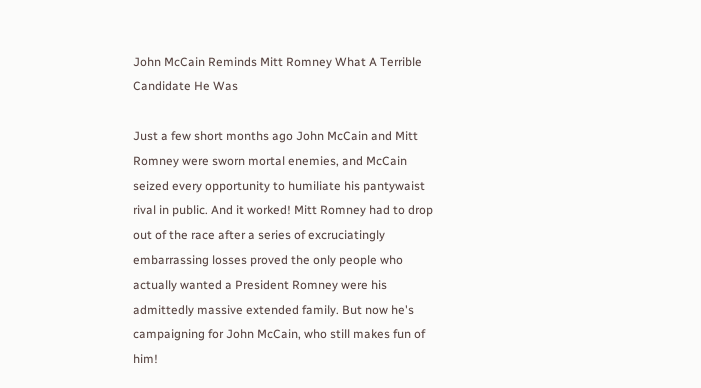John McCain Reminds Mitt Romney What A Terrible Candidate He Was

Just a few short months ago John McCain and Mitt Romney were sworn mortal enemies, and McCain seized every opportunity to humiliate his pantywaist rival in public. And it worked! Mitt Romney had to drop out of the race after a series of excruciatingly embarrassing losses proved the only people who actually wanted a President Romney were his admittedly massive extended family. But now he's campaigning for John McCain, who still makes fun of him!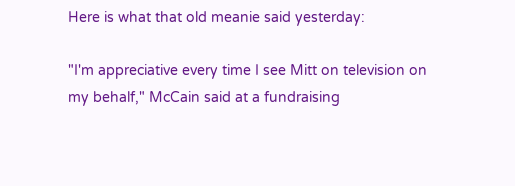Here is what that old meanie said yesterday:

"I'm appreciative every time I see Mitt on television on my behalf," McCain said at a fundraising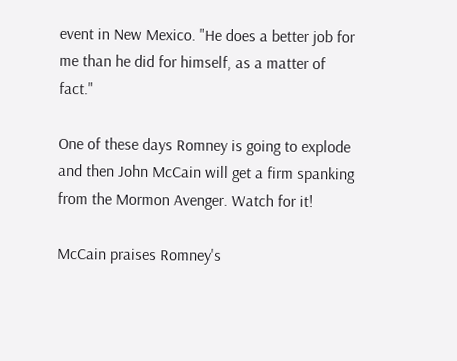event in New Mexico. "He does a better job for me than he did for himself, as a matter of fact."

One of these days Romney is going to explode and then John McCain will get a firm spanking from the Mormon Avenger. Watch for it!

McCain praises Romney's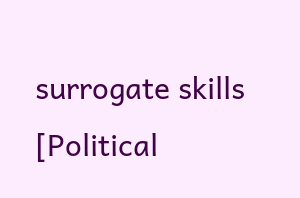surrogate skills [Political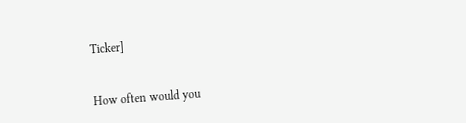Ticker]


How often would you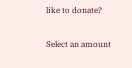like to donate?

Select an amount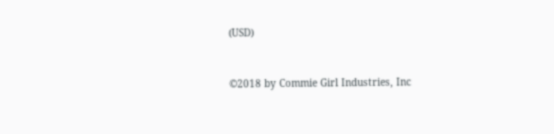(USD)


©2018 by Commie Girl Industries, Inc